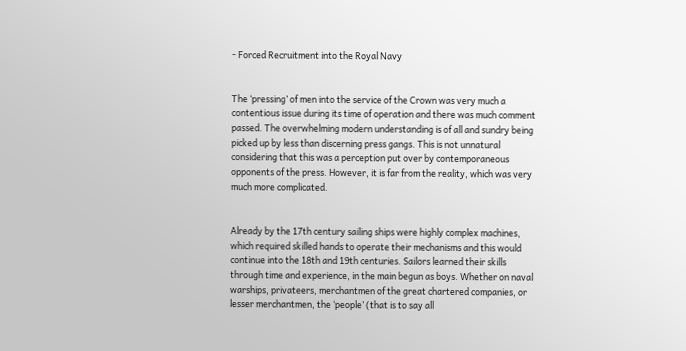- Forced Recruitment into the Royal Navy


The ‘pressing’ of men into the service of the Crown was very much a contentious issue during its time of operation and there was much comment passed. The overwhelming modern understanding is of all and sundry being picked up by less than discerning press gangs. This is not unnatural considering that this was a perception put over by contemporaneous opponents of the press. However, it is far from the reality, which was very much more complicated.


Already by the 17th century sailing ships were highly complex machines, which required skilled hands to operate their mechanisms and this would continue into the 18th and 19th centuries. Sailors learned their skills through time and experience, in the main begun as boys. Whether on naval warships, privateers, merchantmen of the great chartered companies, or lesser merchantmen, the ‘people’ (that is to say all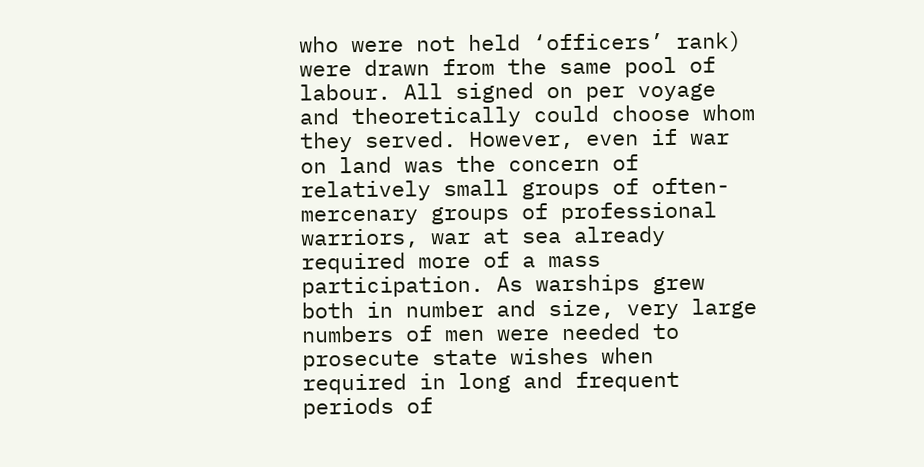who were not held ‘officers’ rank) were drawn from the same pool of labour. All signed on per voyage and theoretically could choose whom they served. However, even if war on land was the concern of relatively small groups of often-mercenary groups of professional warriors, war at sea already required more of a mass participation. As warships grew both in number and size, very large numbers of men were needed to prosecute state wishes when required in long and frequent periods of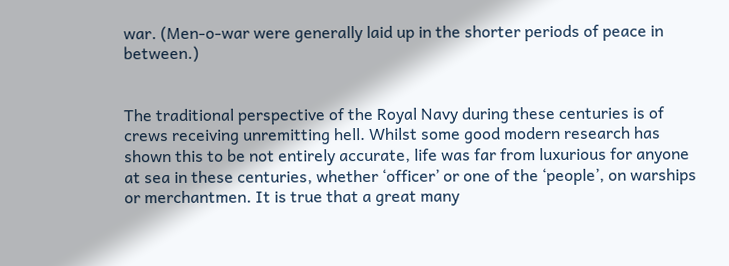war. (Men-o-war were generally laid up in the shorter periods of peace in between.)


The traditional perspective of the Royal Navy during these centuries is of crews receiving unremitting hell. Whilst some good modern research has shown this to be not entirely accurate, life was far from luxurious for anyone at sea in these centuries, whether ‘officer’ or one of the ‘people’, on warships or merchantmen. It is true that a great many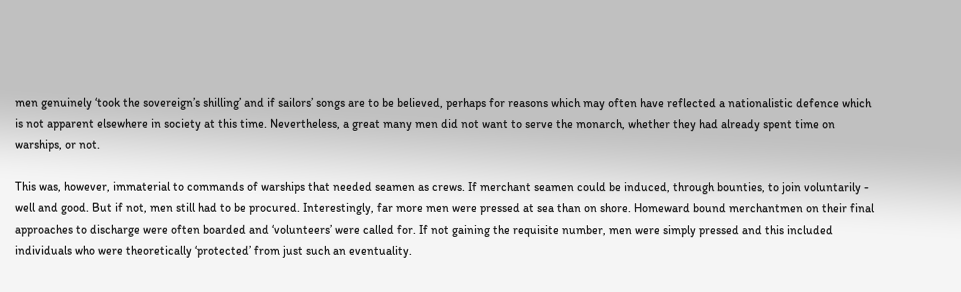men genuinely ‘took the sovereign’s shilling’ and if sailors’ songs are to be believed, perhaps for reasons which may often have reflected a nationalistic defence which is not apparent elsewhere in society at this time. Nevertheless, a great many men did not want to serve the monarch, whether they had already spent time on warships, or not.

This was, however, immaterial to commands of warships that needed seamen as crews. If merchant seamen could be induced, through bounties, to join voluntarily - well and good. But if not, men still had to be procured. Interestingly, far more men were pressed at sea than on shore. Homeward bound merchantmen on their final approaches to discharge were often boarded and ‘volunteers’ were called for. If not gaining the requisite number, men were simply pressed and this included individuals who were theoretically ‘protected’ from just such an eventuality.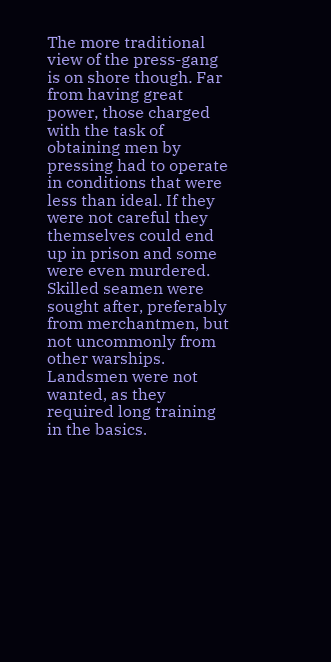The more traditional view of the press-gang is on shore though. Far from having great power, those charged with the task of obtaining men by pressing had to operate in conditions that were less than ideal. If they were not careful they themselves could end up in prison and some were even murdered. Skilled seamen were sought after, preferably from merchantmen, but not uncommonly from other warships. Landsmen were not wanted, as they required long training in the basics.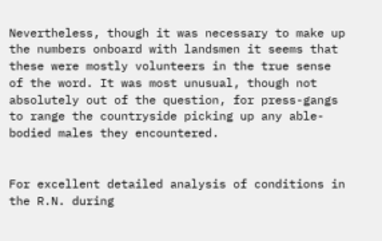Nevertheless, though it was necessary to make up the numbers onboard with landsmen it seems that these were mostly volunteers in the true sense of the word. It was most unusual, though not absolutely out of the question, for press-gangs to range the countryside picking up any able-bodied males they encountered.


For excellent detailed analysis of conditions in the R.N. during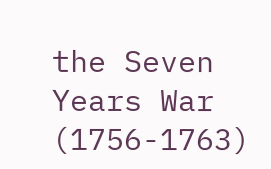the Seven Years War (1756-1763)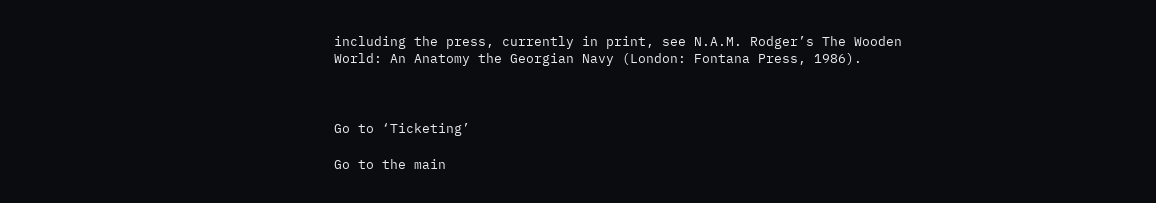including the press, currently in print, see N.A.M. Rodger’s The Wooden World: An Anatomy the Georgian Navy (London: Fontana Press, 1986).



Go to ‘Ticketing’

Go to the main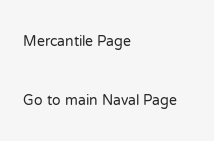Mercantile Page

Go to main Naval Page